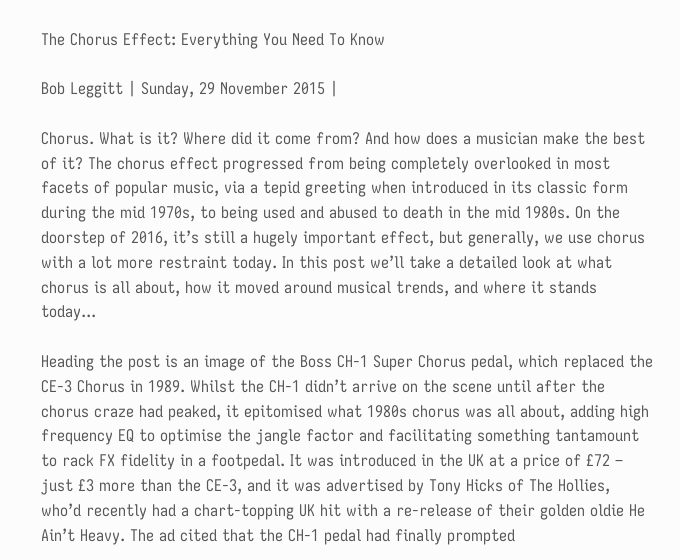The Chorus Effect: Everything You Need To Know

Bob Leggitt | Sunday, 29 November 2015 |

Chorus. What is it? Where did it come from? And how does a musician make the best of it? The chorus effect progressed from being completely overlooked in most facets of popular music, via a tepid greeting when introduced in its classic form during the mid 1970s, to being used and abused to death in the mid 1980s. On the doorstep of 2016, it’s still a hugely important effect, but generally, we use chorus with a lot more restraint today. In this post we’ll take a detailed look at what chorus is all about, how it moved around musical trends, and where it stands today...

Heading the post is an image of the Boss CH-1 Super Chorus pedal, which replaced the CE-3 Chorus in 1989. Whilst the CH-1 didn’t arrive on the scene until after the chorus craze had peaked, it epitomised what 1980s chorus was all about, adding high frequency EQ to optimise the jangle factor and facilitating something tantamount to rack FX fidelity in a footpedal. It was introduced in the UK at a price of £72 – just £3 more than the CE-3, and it was advertised by Tony Hicks of The Hollies, who’d recently had a chart-topping UK hit with a re-release of their golden oldie He Ain’t Heavy. The ad cited that the CH-1 pedal had finally prompted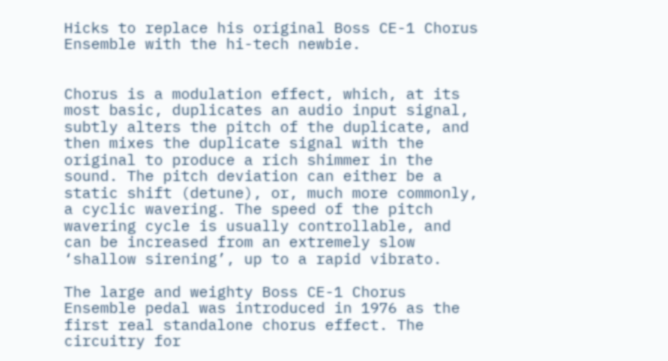Hicks to replace his original Boss CE-1 Chorus Ensemble with the hi-tech newbie.


Chorus is a modulation effect, which, at its most basic, duplicates an audio input signal, subtly alters the pitch of the duplicate, and then mixes the duplicate signal with the original to produce a rich shimmer in the sound. The pitch deviation can either be a static shift (detune), or, much more commonly, a cyclic wavering. The speed of the pitch wavering cycle is usually controllable, and can be increased from an extremely slow ‘shallow sirening’, up to a rapid vibrato.

The large and weighty Boss CE-1 Chorus Ensemble pedal was introduced in 1976 as the first real standalone chorus effect. The circuitry for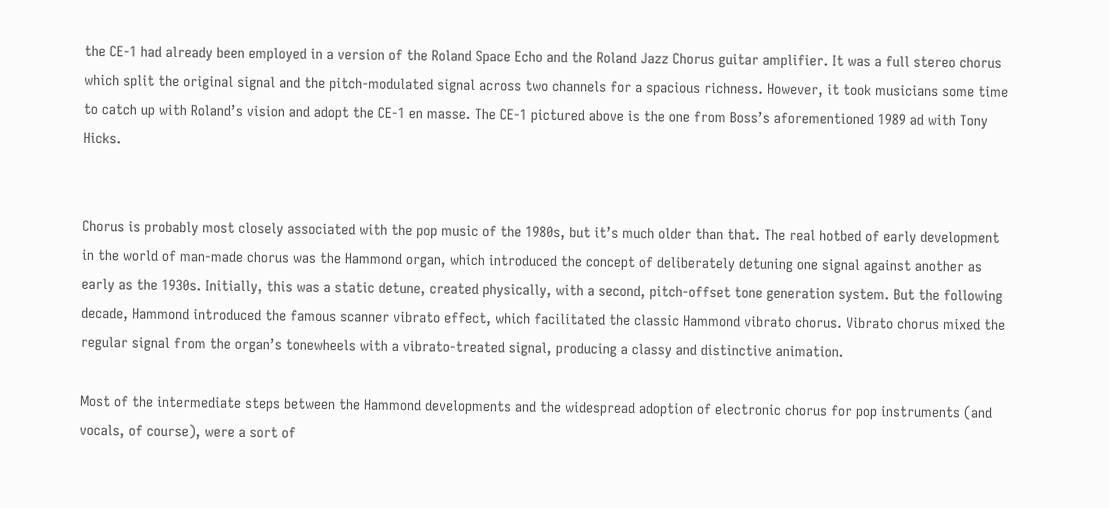the CE-1 had already been employed in a version of the Roland Space Echo and the Roland Jazz Chorus guitar amplifier. It was a full stereo chorus which split the original signal and the pitch-modulated signal across two channels for a spacious richness. However, it took musicians some time to catch up with Roland’s vision and adopt the CE-1 en masse. The CE-1 pictured above is the one from Boss’s aforementioned 1989 ad with Tony Hicks.


Chorus is probably most closely associated with the pop music of the 1980s, but it’s much older than that. The real hotbed of early development in the world of man-made chorus was the Hammond organ, which introduced the concept of deliberately detuning one signal against another as early as the 1930s. Initially, this was a static detune, created physically, with a second, pitch-offset tone generation system. But the following decade, Hammond introduced the famous scanner vibrato effect, which facilitated the classic Hammond vibrato chorus. Vibrato chorus mixed the regular signal from the organ’s tonewheels with a vibrato-treated signal, producing a classy and distinctive animation.

Most of the intermediate steps between the Hammond developments and the widespread adoption of electronic chorus for pop instruments (and vocals, of course), were a sort of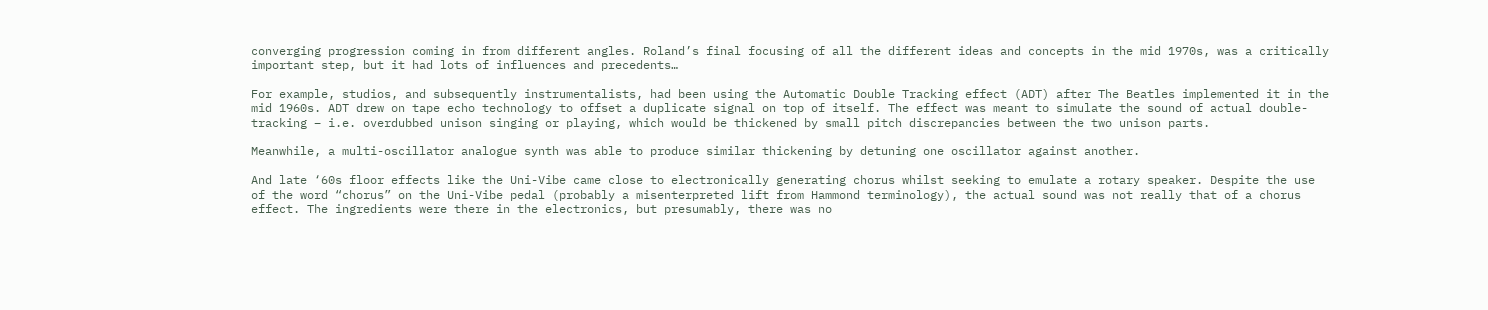converging progression coming in from different angles. Roland’s final focusing of all the different ideas and concepts in the mid 1970s, was a critically important step, but it had lots of influences and precedents…

For example, studios, and subsequently instrumentalists, had been using the Automatic Double Tracking effect (ADT) after The Beatles implemented it in the mid 1960s. ADT drew on tape echo technology to offset a duplicate signal on top of itself. The effect was meant to simulate the sound of actual double-tracking – i.e. overdubbed unison singing or playing, which would be thickened by small pitch discrepancies between the two unison parts.

Meanwhile, a multi-oscillator analogue synth was able to produce similar thickening by detuning one oscillator against another.

And late ‘60s floor effects like the Uni-Vibe came close to electronically generating chorus whilst seeking to emulate a rotary speaker. Despite the use of the word “chorus” on the Uni-Vibe pedal (probably a misenterpreted lift from Hammond terminology), the actual sound was not really that of a chorus effect. The ingredients were there in the electronics, but presumably, there was no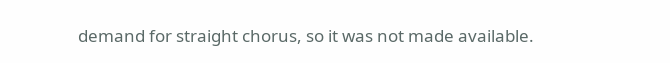demand for straight chorus, so it was not made available.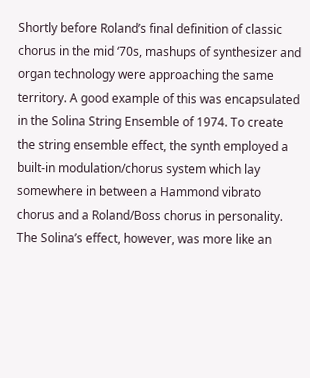Shortly before Roland’s final definition of classic chorus in the mid ‘70s, mashups of synthesizer and organ technology were approaching the same territory. A good example of this was encapsulated in the Solina String Ensemble of 1974. To create the string ensemble effect, the synth employed a built-in modulation/chorus system which lay somewhere in between a Hammond vibrato chorus and a Roland/Boss chorus in personality. The Solina’s effect, however, was more like an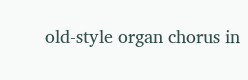old-style organ chorus in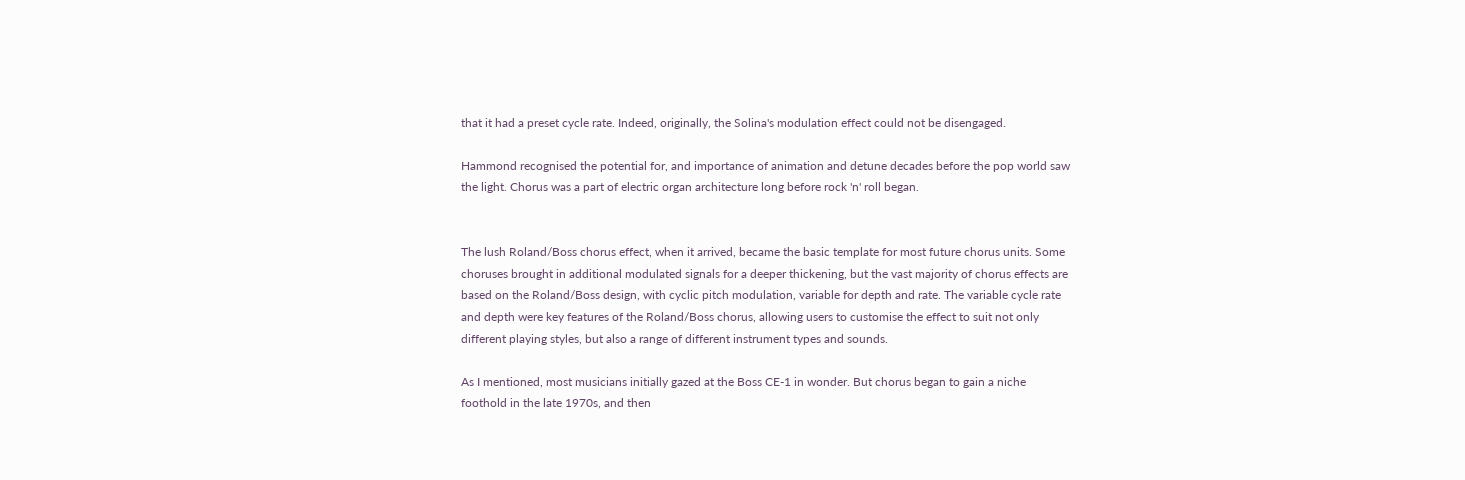that it had a preset cycle rate. Indeed, originally, the Solina's modulation effect could not be disengaged.

Hammond recognised the potential for, and importance of animation and detune decades before the pop world saw the light. Chorus was a part of electric organ architecture long before rock 'n' roll began.


The lush Roland/Boss chorus effect, when it arrived, became the basic template for most future chorus units. Some choruses brought in additional modulated signals for a deeper thickening, but the vast majority of chorus effects are based on the Roland/Boss design, with cyclic pitch modulation, variable for depth and rate. The variable cycle rate and depth were key features of the Roland/Boss chorus, allowing users to customise the effect to suit not only different playing styles, but also a range of different instrument types and sounds.

As I mentioned, most musicians initially gazed at the Boss CE-1 in wonder. But chorus began to gain a niche foothold in the late 1970s, and then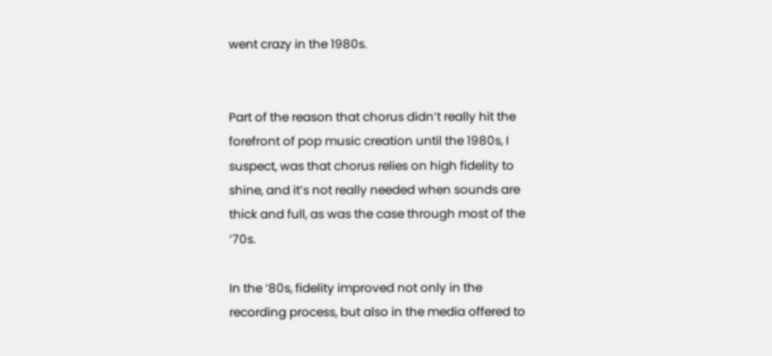went crazy in the 1980s.


Part of the reason that chorus didn’t really hit the forefront of pop music creation until the 1980s, I suspect, was that chorus relies on high fidelity to shine, and it’s not really needed when sounds are thick and full, as was the case through most of the ‘70s.

In the ‘80s, fidelity improved not only in the recording process, but also in the media offered to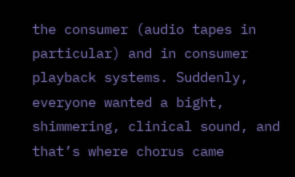the consumer (audio tapes in particular) and in consumer playback systems. Suddenly, everyone wanted a bight, shimmering, clinical sound, and that’s where chorus came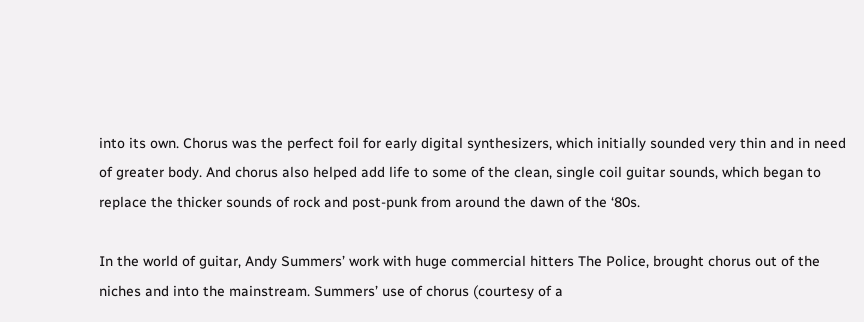into its own. Chorus was the perfect foil for early digital synthesizers, which initially sounded very thin and in need of greater body. And chorus also helped add life to some of the clean, single coil guitar sounds, which began to replace the thicker sounds of rock and post-punk from around the dawn of the ‘80s.

In the world of guitar, Andy Summers’ work with huge commercial hitters The Police, brought chorus out of the niches and into the mainstream. Summers’ use of chorus (courtesy of a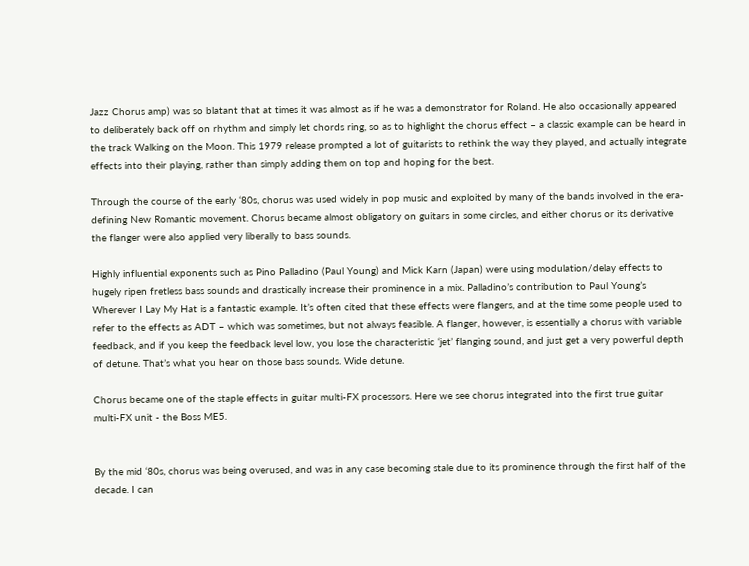Jazz Chorus amp) was so blatant that at times it was almost as if he was a demonstrator for Roland. He also occasionally appeared to deliberately back off on rhythm and simply let chords ring, so as to highlight the chorus effect – a classic example can be heard in the track Walking on the Moon. This 1979 release prompted a lot of guitarists to rethink the way they played, and actually integrate effects into their playing, rather than simply adding them on top and hoping for the best.

Through the course of the early ‘80s, chorus was used widely in pop music and exploited by many of the bands involved in the era-defining New Romantic movement. Chorus became almost obligatory on guitars in some circles, and either chorus or its derivative the flanger were also applied very liberally to bass sounds.

Highly influential exponents such as Pino Palladino (Paul Young) and Mick Karn (Japan) were using modulation/delay effects to hugely ripen fretless bass sounds and drastically increase their prominence in a mix. Palladino’s contribution to Paul Young’s Wherever I Lay My Hat is a fantastic example. It’s often cited that these effects were flangers, and at the time some people used to refer to the effects as ADT – which was sometimes, but not always feasible. A flanger, however, is essentially a chorus with variable feedback, and if you keep the feedback level low, you lose the characteristic ‘jet’ flanging sound, and just get a very powerful depth of detune. That’s what you hear on those bass sounds. Wide detune.

Chorus became one of the staple effects in guitar multi-FX processors. Here we see chorus integrated into the first true guitar multi-FX unit - the Boss ME5.


By the mid ‘80s, chorus was being overused, and was in any case becoming stale due to its prominence through the first half of the decade. I can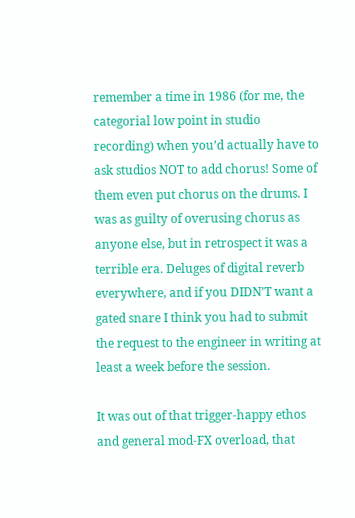remember a time in 1986 (for me, the categorial low point in studio recording) when you’d actually have to ask studios NOT to add chorus! Some of them even put chorus on the drums. I was as guilty of overusing chorus as anyone else, but in retrospect it was a terrible era. Deluges of digital reverb everywhere, and if you DIDN’T want a gated snare I think you had to submit the request to the engineer in writing at least a week before the session.

It was out of that trigger-happy ethos and general mod-FX overload, that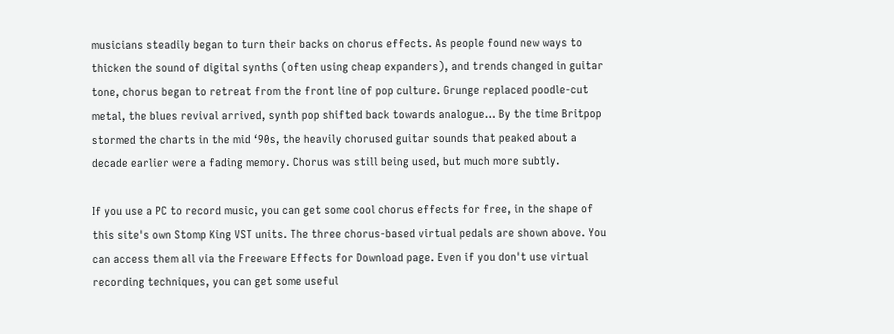musicians steadily began to turn their backs on chorus effects. As people found new ways to thicken the sound of digital synths (often using cheap expanders), and trends changed in guitar tone, chorus began to retreat from the front line of pop culture. Grunge replaced poodle-cut metal, the blues revival arrived, synth pop shifted back towards analogue… By the time Britpop stormed the charts in the mid ‘90s, the heavily chorused guitar sounds that peaked about a decade earlier were a fading memory. Chorus was still being used, but much more subtly.

If you use a PC to record music, you can get some cool chorus effects for free, in the shape of this site's own Stomp King VST units. The three chorus-based virtual pedals are shown above. You can access them all via the Freeware Effects for Download page. Even if you don't use virtual recording techniques, you can get some useful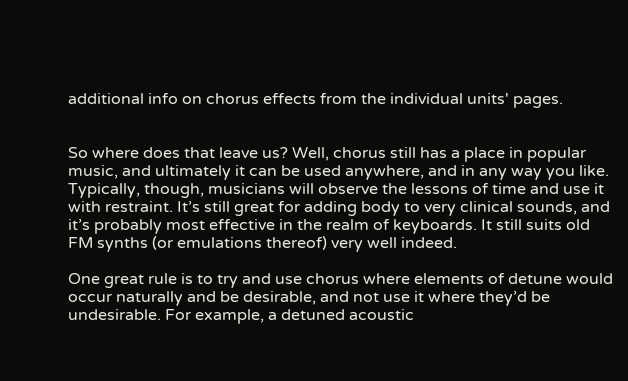additional info on chorus effects from the individual units' pages.


So where does that leave us? Well, chorus still has a place in popular music, and ultimately it can be used anywhere, and in any way you like. Typically, though, musicians will observe the lessons of time and use it with restraint. It’s still great for adding body to very clinical sounds, and it’s probably most effective in the realm of keyboards. It still suits old FM synths (or emulations thereof) very well indeed.

One great rule is to try and use chorus where elements of detune would occur naturally and be desirable, and not use it where they’d be undesirable. For example, a detuned acoustic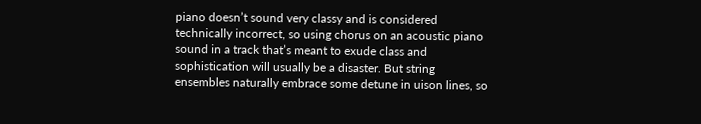piano doesn’t sound very classy and is considered technically incorrect, so using chorus on an acoustic piano sound in a track that’s meant to exude class and sophistication will usually be a disaster. But string ensembles naturally embrace some detune in uison lines, so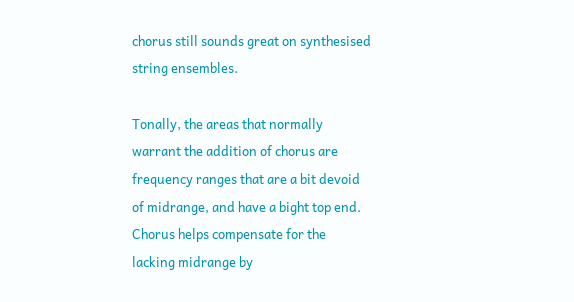chorus still sounds great on synthesised string ensembles.

Tonally, the areas that normally warrant the addition of chorus are frequency ranges that are a bit devoid of midrange, and have a bight top end. Chorus helps compensate for the lacking midrange by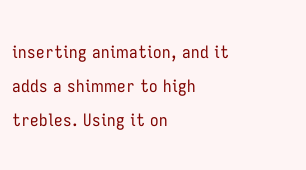inserting animation, and it adds a shimmer to high trebles. Using it on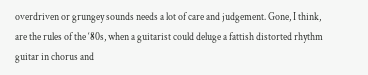overdriven or grungey sounds needs a lot of care and judgement. Gone, I think, are the rules of the ‘80s, when a guitarist could deluge a fattish distorted rhythm guitar in chorus and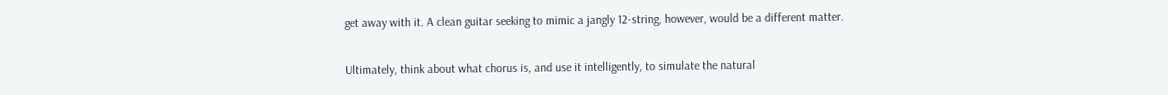get away with it. A clean guitar seeking to mimic a jangly 12-string, however, would be a different matter.

Ultimately, think about what chorus is, and use it intelligently, to simulate the natural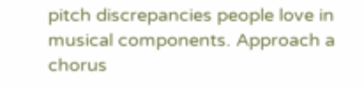pitch discrepancies people love in musical components. Approach a chorus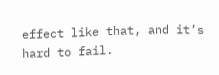effect like that, and it’s hard to fail.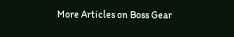More Articles on Boss Gear